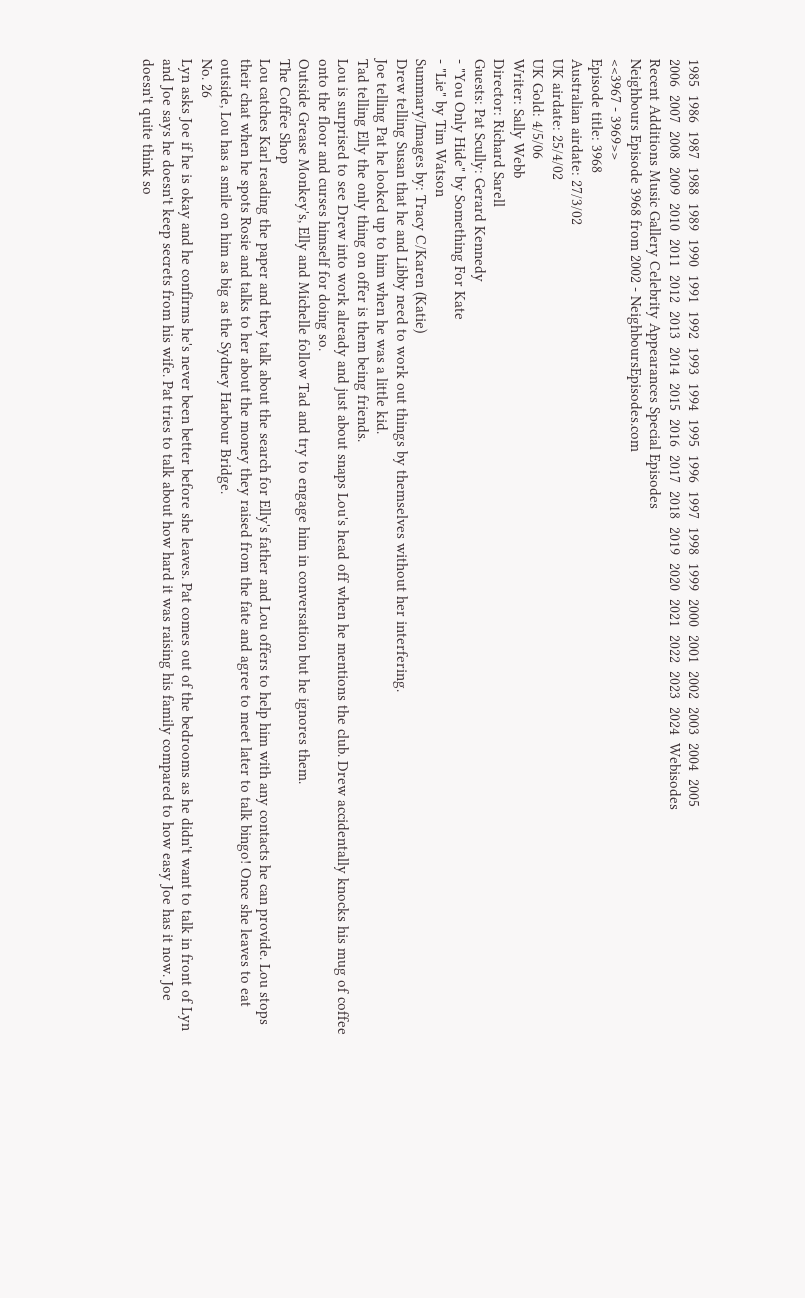1985  1986  1987  1988  1989  1990  1991  1992  1993  1994  1995  1996  1997  1998  1999  2000  2001  2002  2003  2004  2005
2006  2007  2008  2009  2010  2011  2012  2013  2014  2015  2016  2017  2018  2019  2020  2021  2022  2023  2024  Webisodes
Recent Additions Music Gallery Celebrity Appearances Special Episodes
Neighbours Episode 3968 from 2002 - NeighboursEpisodes.com
<<3967 - 3969>>
Episode title: 3968
Australian airdate: 27/3/02
UK airdate: 25/4/02
UK Gold: 4/5/06
Writer: Sally Webb
Director: Richard Sarell
Guests: Pat Scully: Gerard Kennedy
- "You Only Hide" by Something For Kate
- "Lie" by Tim Watson
Summary/Images by: Tracy C/Karen (Katie)
Drew telling Susan that he and Libby need to work out things by themselves without her interfering.
Joe telling Pat he looked up to him when he was a little kid.
Tad telling Elly the only thing on offer is them being friends.
Lou is surprised to see Drew into work already and just about snaps Lou's head off when he mentions the club. Drew accidentally knocks his mug of coffee onto the floor and curses himself for doing so.
Outside Grease Monkey's, Elly and Michelle follow Tad and try to engage him in conversation but he ignores them.
The Coffee Shop
Lou catches Karl reading the paper and they talk about the search for Elly's father and Lou offers to help him with any contacts he can provide. Lou stops their chat when he spots Rosie and talks to her about the money they raised from the fate and agree to meet later to talk bingo! Once she leaves to eat outside, Lou has a smile on him as big as the Sydney Harbour Bridge.
No. 26
Lyn asks Joe if he is okay and he confirms he's never been better before she leaves. Pat comes out of the bedrooms as he didn't want to talk in front of Lyn and Joe says he doesn't keep secrets from his wife. Pat tries to talk about how hard it was raising his family compared to how easy Joe has it now. Joe doesn't quite think so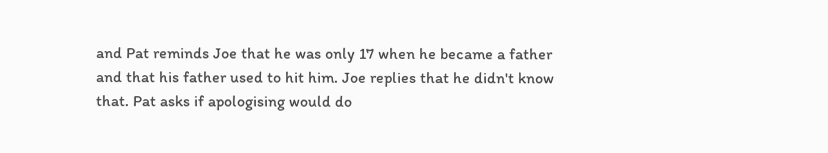and Pat reminds Joe that he was only 17 when he became a father and that his father used to hit him. Joe replies that he didn't know that. Pat asks if apologising would do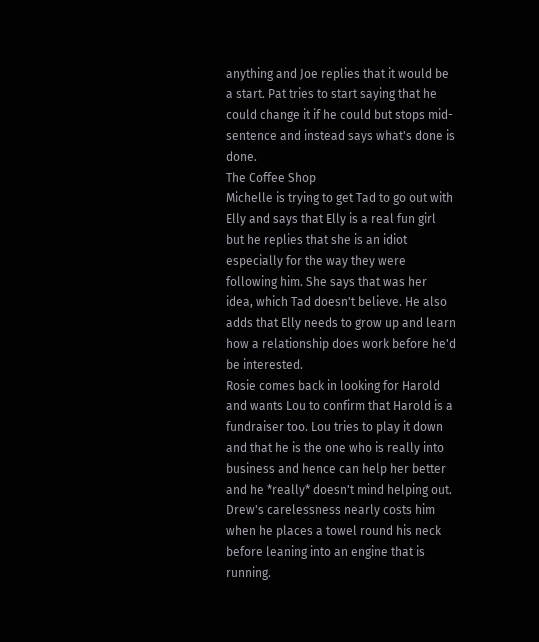anything and Joe replies that it would be a start. Pat tries to start saying that he could change it if he could but stops mid-sentence and instead says what's done is done.
The Coffee Shop
Michelle is trying to get Tad to go out with Elly and says that Elly is a real fun girl but he replies that she is an idiot especially for the way they were following him. She says that was her idea, which Tad doesn't believe. He also adds that Elly needs to grow up and learn how a relationship does work before he'd be interested.
Rosie comes back in looking for Harold and wants Lou to confirm that Harold is a fundraiser too. Lou tries to play it down and that he is the one who is really into business and hence can help her better and he *really* doesn't mind helping out.
Drew's carelessness nearly costs him when he places a towel round his neck before leaning into an engine that is running.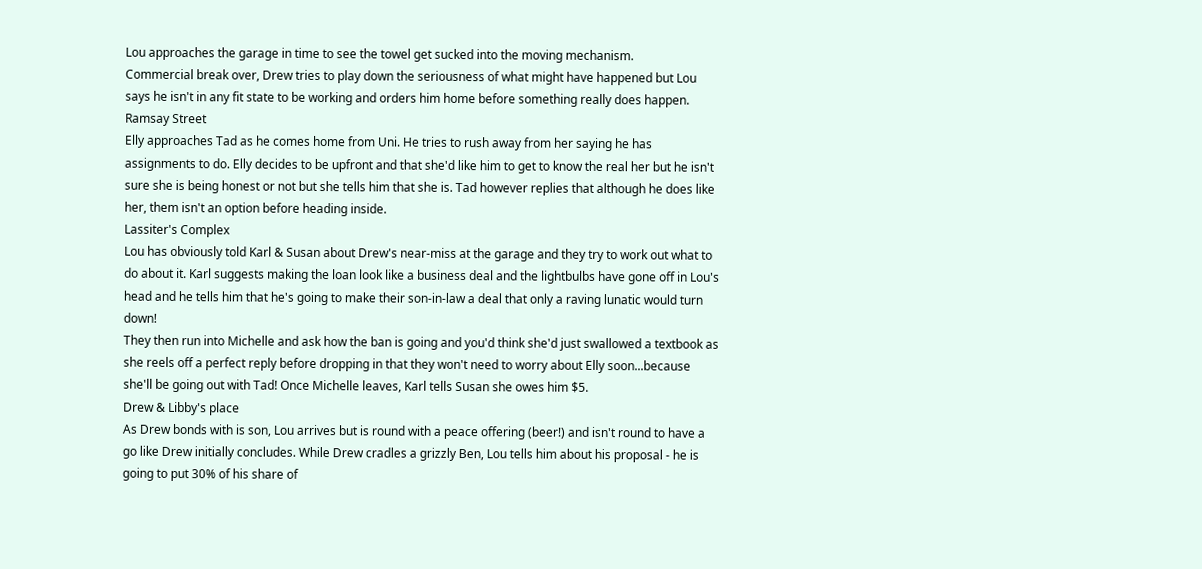Lou approaches the garage in time to see the towel get sucked into the moving mechanism.
Commercial break over, Drew tries to play down the seriousness of what might have happened but Lou says he isn't in any fit state to be working and orders him home before something really does happen.
Ramsay Street
Elly approaches Tad as he comes home from Uni. He tries to rush away from her saying he has assignments to do. Elly decides to be upfront and that she'd like him to get to know the real her but he isn't sure she is being honest or not but she tells him that she is. Tad however replies that although he does like her, them isn't an option before heading inside.
Lassiter's Complex
Lou has obviously told Karl & Susan about Drew's near-miss at the garage and they try to work out what to do about it. Karl suggests making the loan look like a business deal and the lightbulbs have gone off in Lou's head and he tells him that he's going to make their son-in-law a deal that only a raving lunatic would turn down!
They then run into Michelle and ask how the ban is going and you'd think she'd just swallowed a textbook as she reels off a perfect reply before dropping in that they won't need to worry about Elly soon...because she'll be going out with Tad! Once Michelle leaves, Karl tells Susan she owes him $5.
Drew & Libby's place
As Drew bonds with is son, Lou arrives but is round with a peace offering (beer!) and isn't round to have a go like Drew initially concludes. While Drew cradles a grizzly Ben, Lou tells him about his proposal - he is going to put 30% of his share of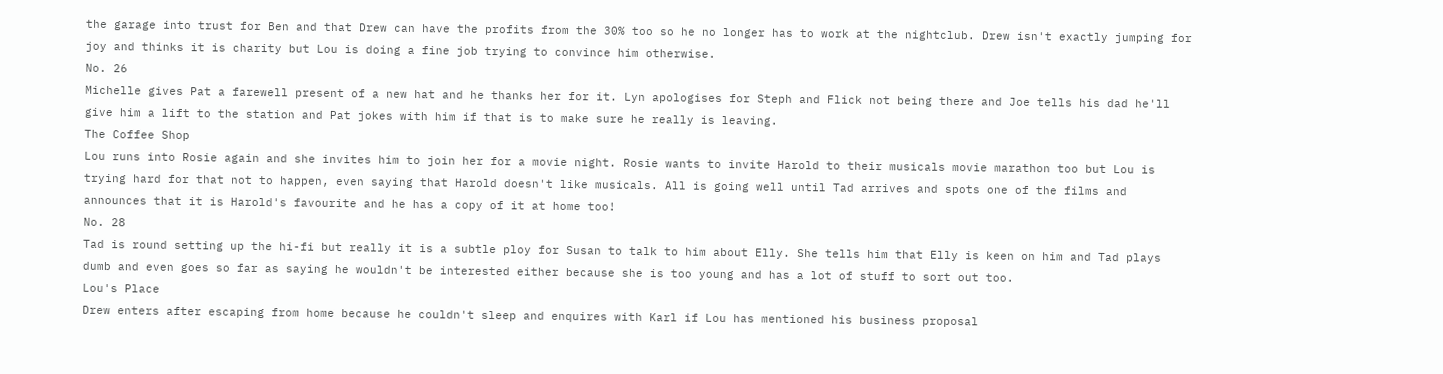the garage into trust for Ben and that Drew can have the profits from the 30% too so he no longer has to work at the nightclub. Drew isn't exactly jumping for joy and thinks it is charity but Lou is doing a fine job trying to convince him otherwise.
No. 26
Michelle gives Pat a farewell present of a new hat and he thanks her for it. Lyn apologises for Steph and Flick not being there and Joe tells his dad he'll give him a lift to the station and Pat jokes with him if that is to make sure he really is leaving.
The Coffee Shop
Lou runs into Rosie again and she invites him to join her for a movie night. Rosie wants to invite Harold to their musicals movie marathon too but Lou is trying hard for that not to happen, even saying that Harold doesn't like musicals. All is going well until Tad arrives and spots one of the films and announces that it is Harold's favourite and he has a copy of it at home too!
No. 28
Tad is round setting up the hi-fi but really it is a subtle ploy for Susan to talk to him about Elly. She tells him that Elly is keen on him and Tad plays dumb and even goes so far as saying he wouldn't be interested either because she is too young and has a lot of stuff to sort out too.
Lou's Place
Drew enters after escaping from home because he couldn't sleep and enquires with Karl if Lou has mentioned his business proposal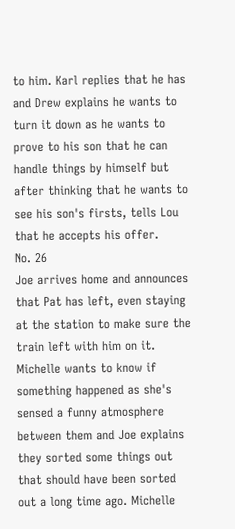to him. Karl replies that he has and Drew explains he wants to turn it down as he wants to prove to his son that he can handle things by himself but after thinking that he wants to see his son's firsts, tells Lou that he accepts his offer.
No. 26
Joe arrives home and announces that Pat has left, even staying at the station to make sure the train left with him on it. Michelle wants to know if something happened as she's sensed a funny atmosphere between them and Joe explains they sorted some things out that should have been sorted out a long time ago. Michelle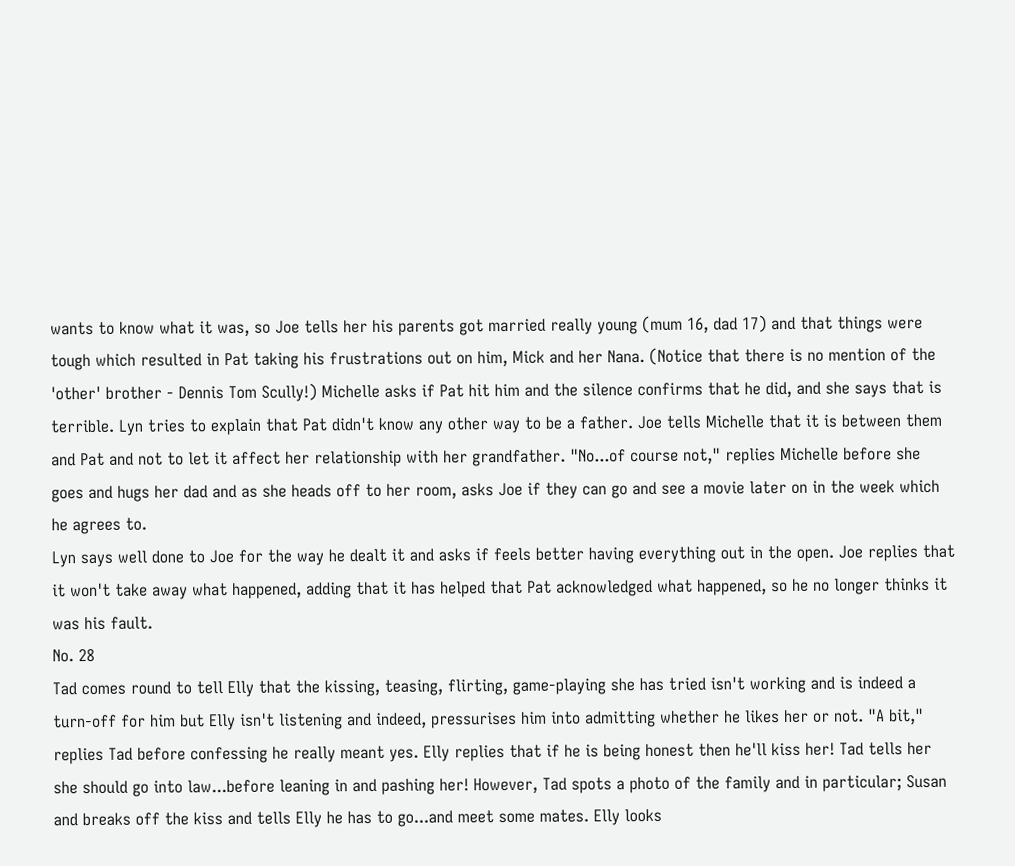wants to know what it was, so Joe tells her his parents got married really young (mum 16, dad 17) and that things were tough which resulted in Pat taking his frustrations out on him, Mick and her Nana. (Notice that there is no mention of the 'other' brother - Dennis Tom Scully!) Michelle asks if Pat hit him and the silence confirms that he did, and she says that is terrible. Lyn tries to explain that Pat didn't know any other way to be a father. Joe tells Michelle that it is between them and Pat and not to let it affect her relationship with her grandfather. "No...of course not," replies Michelle before she goes and hugs her dad and as she heads off to her room, asks Joe if they can go and see a movie later on in the week which he agrees to.
Lyn says well done to Joe for the way he dealt it and asks if feels better having everything out in the open. Joe replies that it won't take away what happened, adding that it has helped that Pat acknowledged what happened, so he no longer thinks it was his fault.
No. 28
Tad comes round to tell Elly that the kissing, teasing, flirting, game-playing she has tried isn't working and is indeed a turn-off for him but Elly isn't listening and indeed, pressurises him into admitting whether he likes her or not. "A bit," replies Tad before confessing he really meant yes. Elly replies that if he is being honest then he'll kiss her! Tad tells her she should go into law...before leaning in and pashing her! However, Tad spots a photo of the family and in particular; Susan and breaks off the kiss and tells Elly he has to go...and meet some mates. Elly looks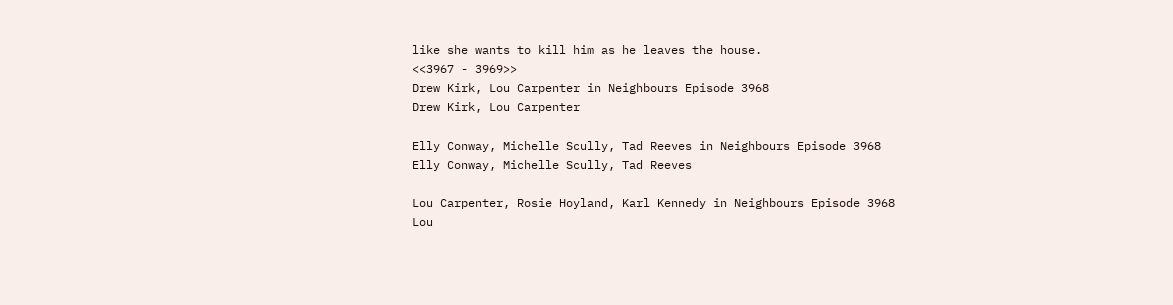like she wants to kill him as he leaves the house.
<<3967 - 3969>>
Drew Kirk, Lou Carpenter in Neighbours Episode 3968
Drew Kirk, Lou Carpenter

Elly Conway, Michelle Scully, Tad Reeves in Neighbours Episode 3968
Elly Conway, Michelle Scully, Tad Reeves

Lou Carpenter, Rosie Hoyland, Karl Kennedy in Neighbours Episode 3968
Lou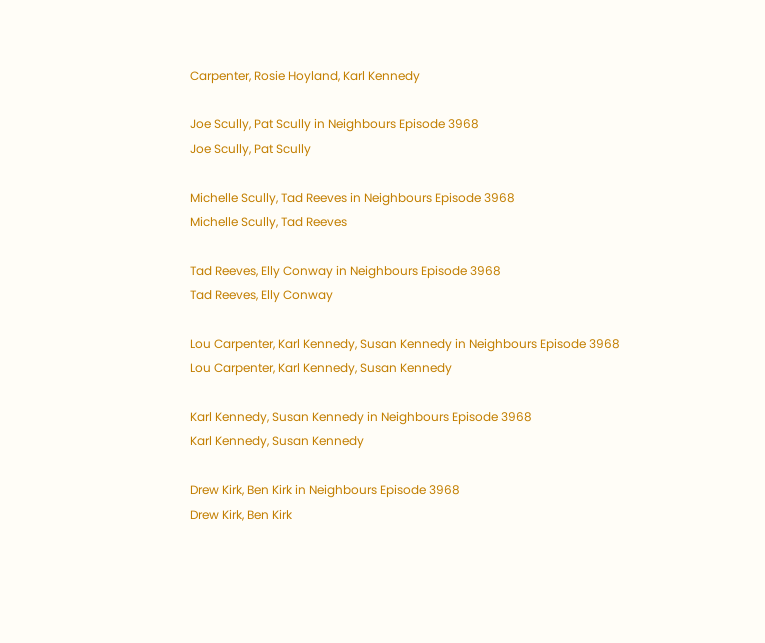Carpenter, Rosie Hoyland, Karl Kennedy

Joe Scully, Pat Scully in Neighbours Episode 3968
Joe Scully, Pat Scully

Michelle Scully, Tad Reeves in Neighbours Episode 3968
Michelle Scully, Tad Reeves

Tad Reeves, Elly Conway in Neighbours Episode 3968
Tad Reeves, Elly Conway

Lou Carpenter, Karl Kennedy, Susan Kennedy in Neighbours Episode 3968
Lou Carpenter, Karl Kennedy, Susan Kennedy

Karl Kennedy, Susan Kennedy in Neighbours Episode 3968
Karl Kennedy, Susan Kennedy

Drew Kirk, Ben Kirk in Neighbours Episode 3968
Drew Kirk, Ben Kirk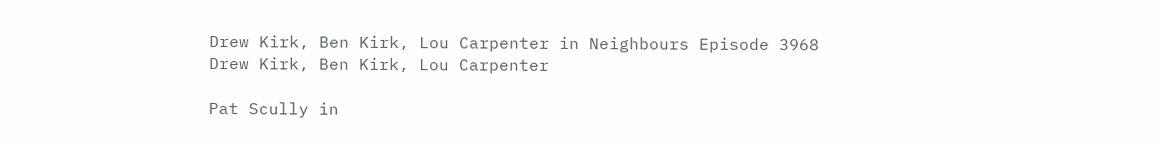Drew Kirk, Ben Kirk, Lou Carpenter in Neighbours Episode 3968
Drew Kirk, Ben Kirk, Lou Carpenter

Pat Scully in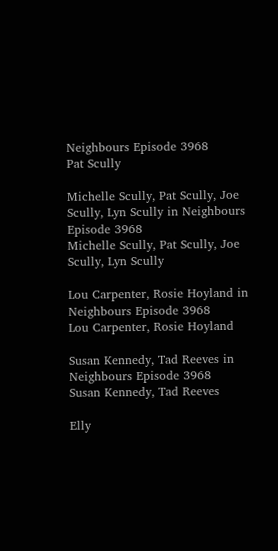Neighbours Episode 3968
Pat Scully

Michelle Scully, Pat Scully, Joe Scully, Lyn Scully in Neighbours Episode 3968
Michelle Scully, Pat Scully, Joe Scully, Lyn Scully

Lou Carpenter, Rosie Hoyland in Neighbours Episode 3968
Lou Carpenter, Rosie Hoyland

Susan Kennedy, Tad Reeves in Neighbours Episode 3968
Susan Kennedy, Tad Reeves

Elly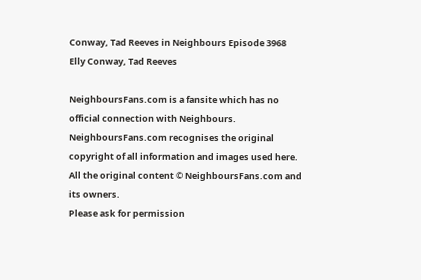Conway, Tad Reeves in Neighbours Episode 3968
Elly Conway, Tad Reeves

NeighboursFans.com is a fansite which has no official connection with Neighbours.
NeighboursFans.com recognises the original copyright of all information and images used here.
All the original content © NeighboursFans.com and its owners.
Please ask for permission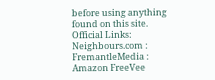before using anything found on this site.
Official Links: Neighbours.com : FremantleMedia : Amazon FreeVee